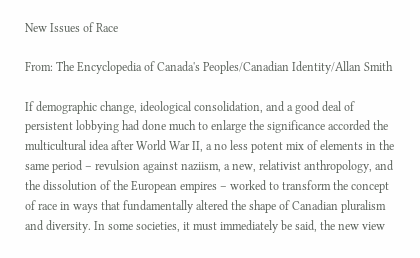New Issues of Race

From: The Encyclopedia of Canada's Peoples/Canadian Identity/Allan Smith

If demographic change, ideological consolidation, and a good deal of persistent lobbying had done much to enlarge the significance accorded the multicultural idea after World War II, a no less potent mix of elements in the same period – revulsion against naziism, a new, relativist anthropology, and the dissolution of the European empires – worked to transform the concept of race in ways that fundamentally altered the shape of Canadian pluralism and diversity. In some societies, it must immediately be said, the new view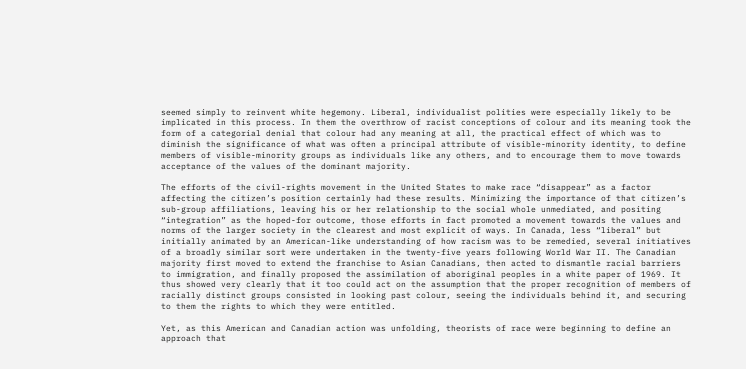seemed simply to reinvent white hegemony. Liberal, individualist polities were especially likely to be implicated in this process. In them the overthrow of racist conceptions of colour and its meaning took the form of a categorial denial that colour had any meaning at all, the practical effect of which was to diminish the significance of what was often a principal attribute of visible-minority identity, to define members of visible-minority groups as individuals like any others, and to encourage them to move towards acceptance of the values of the dominant majority.

The efforts of the civil-rights movement in the United States to make race “disappear” as a factor affecting the citizen’s position certainly had these results. Minimizing the importance of that citizen’s sub-group affiliations, leaving his or her relationship to the social whole unmediated, and positing “integration” as the hoped-for outcome, those efforts in fact promoted a movement towards the values and norms of the larger society in the clearest and most explicit of ways. In Canada, less “liberal” but initially animated by an American-like understanding of how racism was to be remedied, several initiatives of a broadly similar sort were undertaken in the twenty-five years following World War II. The Canadian majority first moved to extend the franchise to Asian Canadians, then acted to dismantle racial barriers to immigration, and finally proposed the assimilation of aboriginal peoples in a white paper of 1969. It thus showed very clearly that it too could act on the assumption that the proper recognition of members of racially distinct groups consisted in looking past colour, seeing the individuals behind it, and securing to them the rights to which they were entitled.

Yet, as this American and Canadian action was unfolding, theorists of race were beginning to define an approach that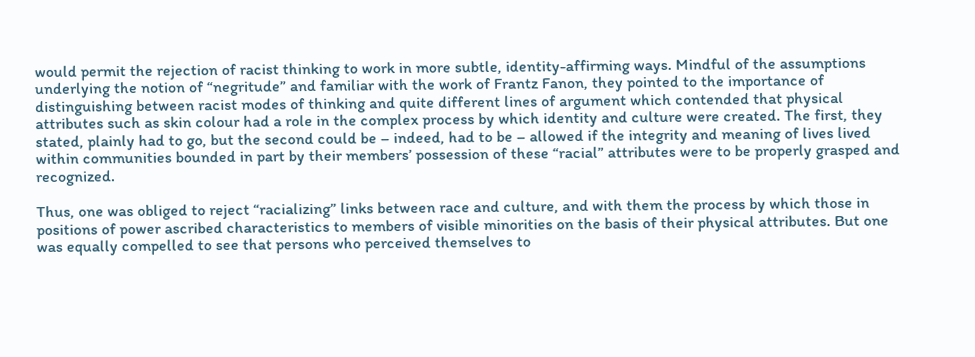would permit the rejection of racist thinking to work in more subtle, identity-affirming ways. Mindful of the assumptions underlying the notion of “negritude” and familiar with the work of Frantz Fanon, they pointed to the importance of distinguishing between racist modes of thinking and quite different lines of argument which contended that physical attributes such as skin colour had a role in the complex process by which identity and culture were created. The first, they stated, plainly had to go, but the second could be – indeed, had to be – allowed if the integrity and meaning of lives lived within communities bounded in part by their members’ possession of these “racial” attributes were to be properly grasped and recognized.

Thus, one was obliged to reject “racializing” links between race and culture, and with them the process by which those in positions of power ascribed characteristics to members of visible minorities on the basis of their physical attributes. But one was equally compelled to see that persons who perceived themselves to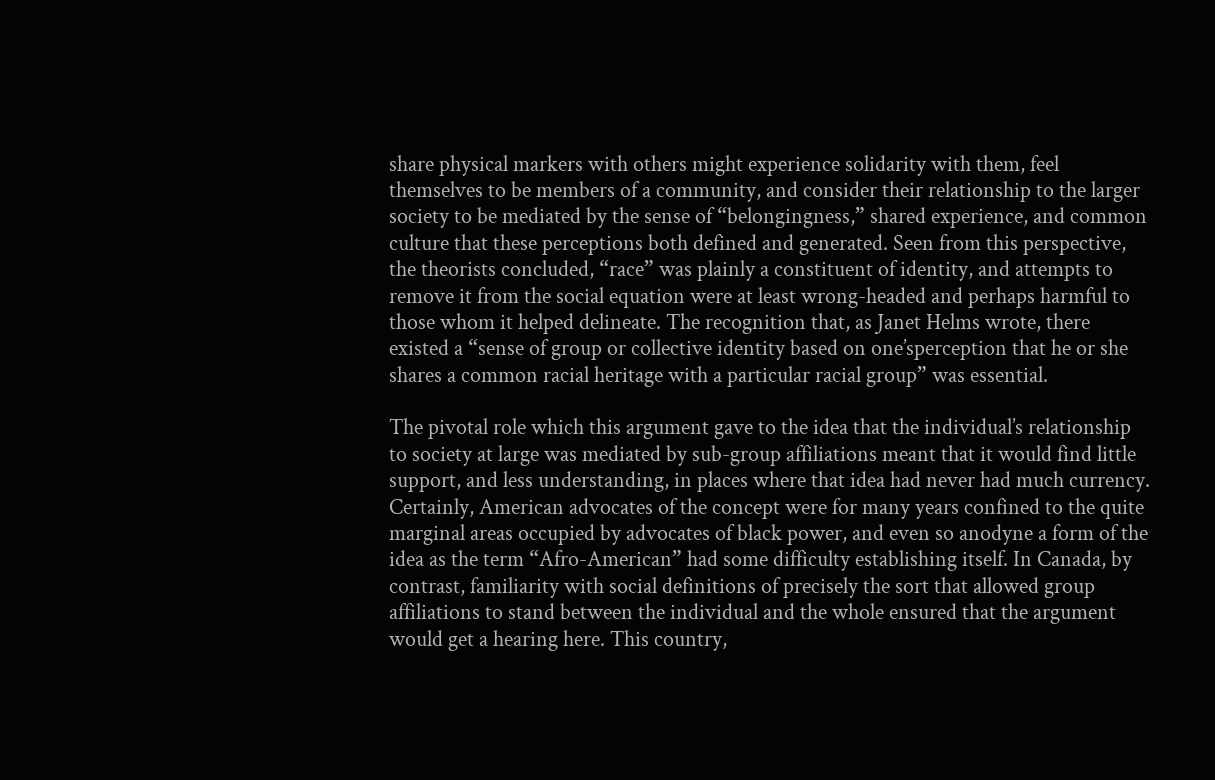share physical markers with others might experience solidarity with them, feel themselves to be members of a community, and consider their relationship to the larger society to be mediated by the sense of “belongingness,” shared experience, and common culture that these perceptions both defined and generated. Seen from this perspective, the theorists concluded, “race” was plainly a constituent of identity, and attempts to remove it from the social equation were at least wrong-headed and perhaps harmful to those whom it helped delineate. The recognition that, as Janet Helms wrote, there existed a “sense of group or collective identity based on one’sperception that he or she shares a common racial heritage with a particular racial group” was essential.

The pivotal role which this argument gave to the idea that the individual’s relationship to society at large was mediated by sub-group affiliations meant that it would find little support, and less understanding, in places where that idea had never had much currency. Certainly, American advocates of the concept were for many years confined to the quite marginal areas occupied by advocates of black power, and even so anodyne a form of the idea as the term “Afro-American” had some difficulty establishing itself. In Canada, by contrast, familiarity with social definitions of precisely the sort that allowed group affiliations to stand between the individual and the whole ensured that the argument would get a hearing here. This country,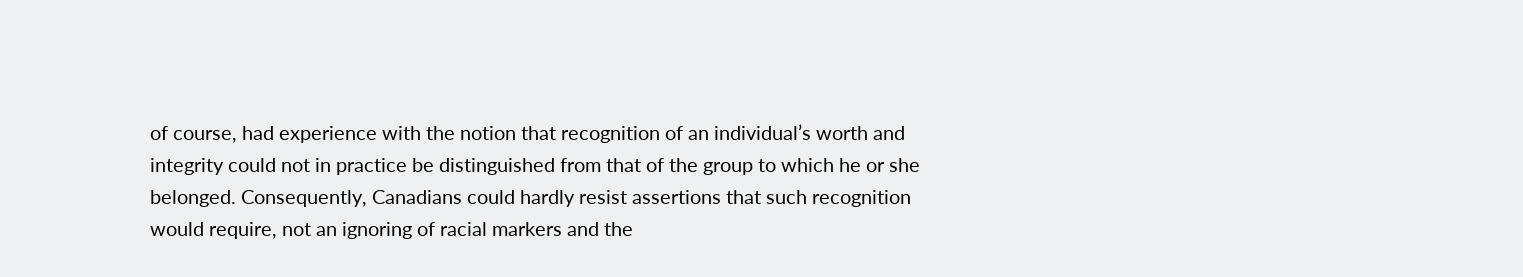of course, had experience with the notion that recognition of an individual’s worth and integrity could not in practice be distinguished from that of the group to which he or she belonged. Consequently, Canadians could hardly resist assertions that such recognition would require, not an ignoring of racial markers and the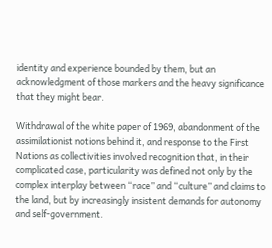identity and experience bounded by them, but an acknowledgment of those markers and the heavy significance that they might bear.

Withdrawal of the white paper of 1969, abandonment of the assimilationist notions behind it, and response to the First Nations as collectivities involved recognition that, in their complicated case, particularity was defined not only by the complex interplay between “race” and “culture” and claims to the land, but by increasingly insistent demands for autonomy and self-government.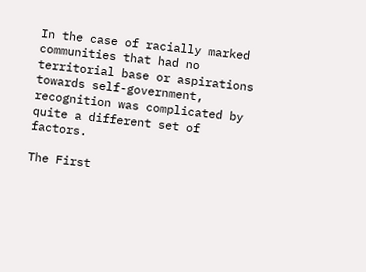In the case of racially marked communities that had no territorial base or aspirations towards self-government, recognition was complicated by quite a different set of factors.

The First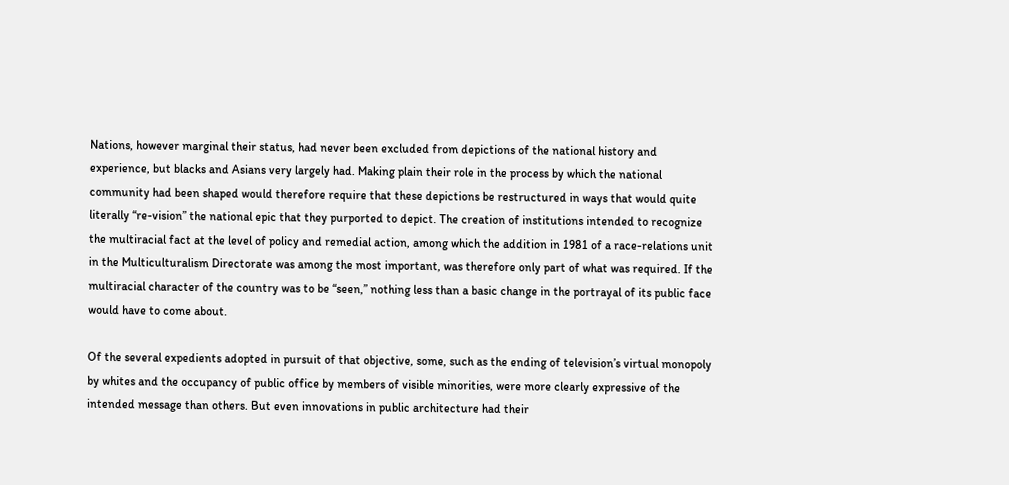Nations, however marginal their status, had never been excluded from depictions of the national history and experience, but blacks and Asians very largely had. Making plain their role in the process by which the national community had been shaped would therefore require that these depictions be restructured in ways that would quite literally “re-vision” the national epic that they purported to depict. The creation of institutions intended to recognize the multiracial fact at the level of policy and remedial action, among which the addition in 1981 of a race-relations unit in the Multiculturalism Directorate was among the most important, was therefore only part of what was required. If the multiracial character of the country was to be “seen,” nothing less than a basic change in the portrayal of its public face would have to come about.

Of the several expedients adopted in pursuit of that objective, some, such as the ending of television’s virtual monopoly by whites and the occupancy of public office by members of visible minorities, were more clearly expressive of the intended message than others. But even innovations in public architecture had their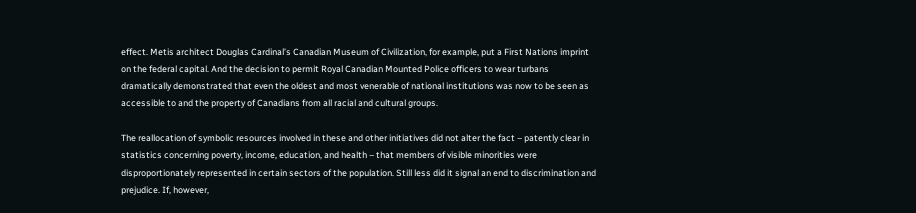effect. Metis architect Douglas Cardinal’s Canadian Museum of Civilization, for example, put a First Nations imprint on the federal capital. And the decision to permit Royal Canadian Mounted Police officers to wear turbans dramatically demonstrated that even the oldest and most venerable of national institutions was now to be seen as accessible to and the property of Canadians from all racial and cultural groups.

The reallocation of symbolic resources involved in these and other initiatives did not alter the fact – patently clear in statistics concerning poverty, income, education, and health – that members of visible minorities were disproportionately represented in certain sectors of the population. Still less did it signal an end to discrimination and prejudice. If, however,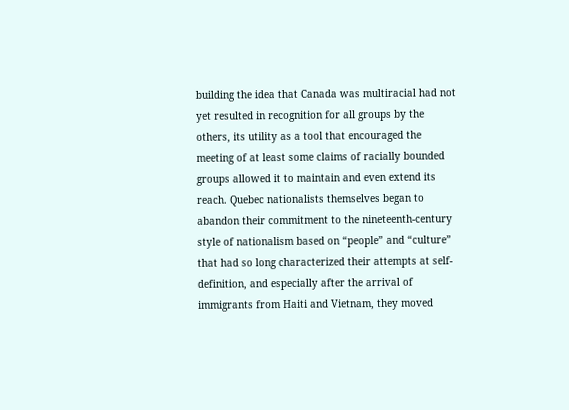building the idea that Canada was multiracial had not yet resulted in recognition for all groups by the others, its utility as a tool that encouraged the meeting of at least some claims of racially bounded groups allowed it to maintain and even extend its reach. Quebec nationalists themselves began to abandon their commitment to the nineteenth-century style of nationalism based on “people” and “culture” that had so long characterized their attempts at self-definition, and especially after the arrival of immigrants from Haiti and Vietnam, they moved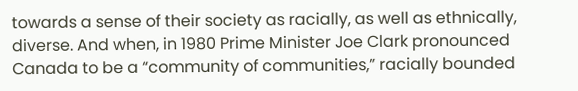towards a sense of their society as racially, as well as ethnically, diverse. And when, in 1980 Prime Minister Joe Clark pronounced Canada to be a “community of communities,” racially bounded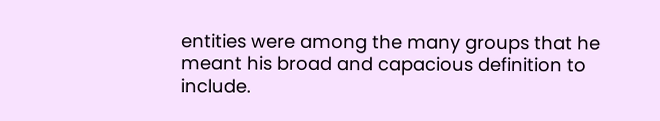entities were among the many groups that he meant his broad and capacious definition to include.